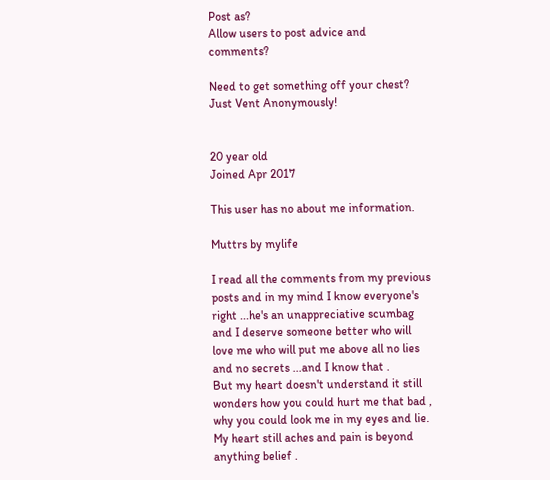Post as?
Allow users to post advice and comments?

Need to get something off your chest? Just Vent Anonymously!


20 year old
Joined Apr 2017

This user has no about me information.

Muttrs by mylife

I read all the comments from my previous posts and in my mind I know everyone's right ...he's an unappreciative scumbag and I deserve someone better who will love me who will put me above all no lies and no secrets ...and I know that .
But my heart doesn't understand it still wonders how you could hurt me that bad , why you could look me in my eyes and lie.
My heart still aches and pain is beyond anything belief .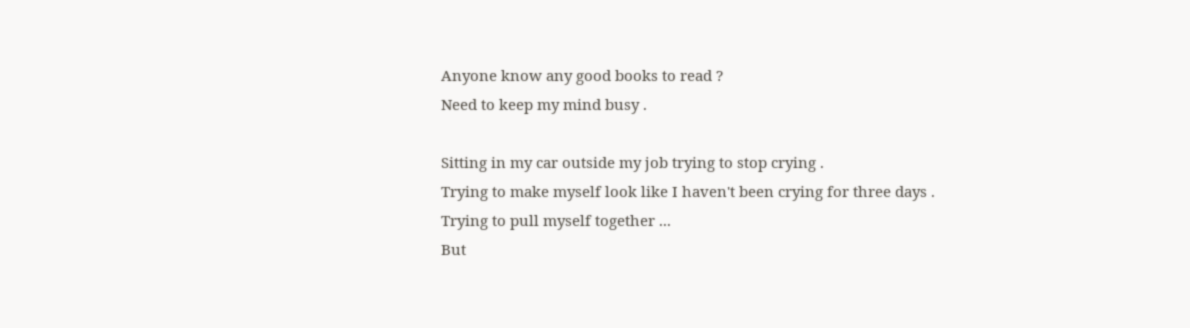Anyone know any good books to read ?
Need to keep my mind busy .

Sitting in my car outside my job trying to stop crying .
Trying to make myself look like I haven't been crying for three days .
Trying to pull myself together ...
But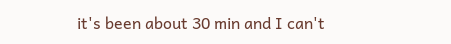it's been about 30 min and I can't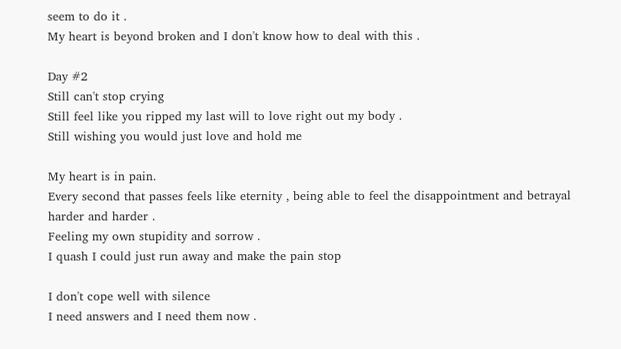seem to do it .
My heart is beyond broken and I don't know how to deal with this .

Day #2
Still can't stop crying
Still feel like you ripped my last will to love right out my body .
Still wishing you would just love and hold me

My heart is in pain.
Every second that passes feels like eternity , being able to feel the disappointment and betrayal harder and harder .
Feeling my own stupidity and sorrow .
I quash I could just run away and make the pain stop

I don't cope well with silence
I need answers and I need them now .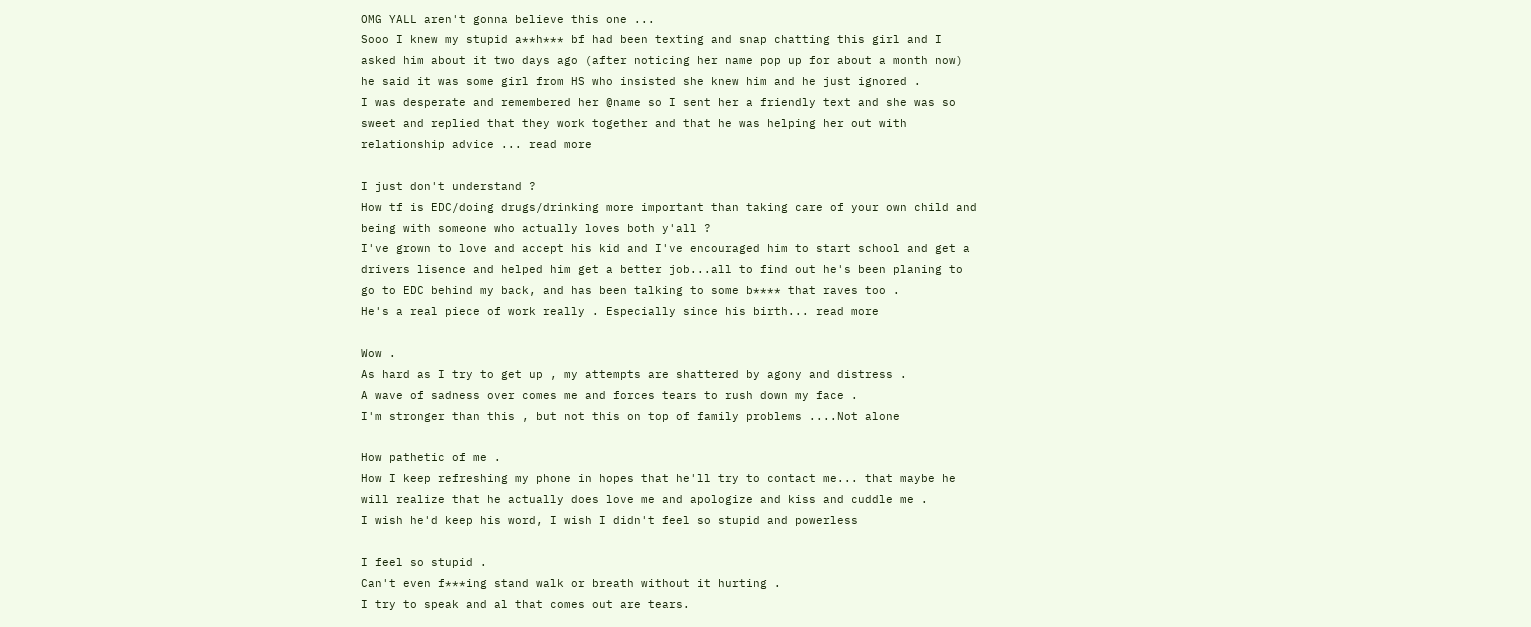OMG YALL aren't gonna believe this one ...
Sooo I knew my stupid a**h*** bf had been texting and snap chatting this girl and I asked him about it two days ago (after noticing her name pop up for about a month now) he said it was some girl from HS who insisted she knew him and he just ignored .
I was desperate and remembered her @name so I sent her a friendly text and she was so sweet and replied that they work together and that he was helping her out with relationship advice ... read more

I just don't understand ?
How tf is EDC/doing drugs/drinking more important than taking care of your own child and being with someone who actually loves both y'all ?
I've grown to love and accept his kid and I've encouraged him to start school and get a drivers lisence and helped him get a better job...all to find out he's been planing to go to EDC behind my back, and has been talking to some b**** that raves too .
He's a real piece of work really . Especially since his birth... read more

Wow .
As hard as I try to get up , my attempts are shattered by agony and distress .
A wave of sadness over comes me and forces tears to rush down my face .
I'm stronger than this , but not this on top of family problems ....Not alone

How pathetic of me .
How I keep refreshing my phone in hopes that he'll try to contact me... that maybe he will realize that he actually does love me and apologize and kiss and cuddle me .
I wish he'd keep his word, I wish I didn't feel so stupid and powerless

I feel so stupid .
Can't even f***ing stand walk or breath without it hurting .
I try to speak and al that comes out are tears.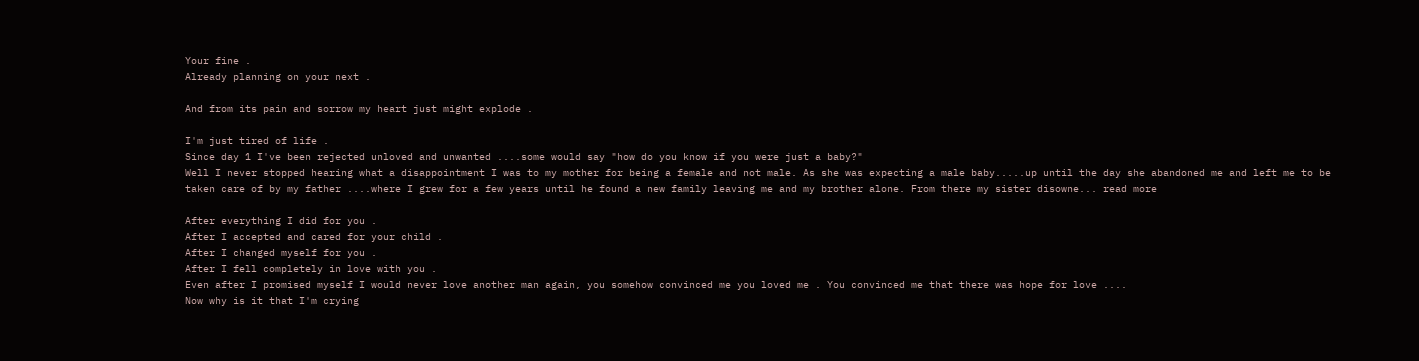Your fine .
Already planning on your next .

And from its pain and sorrow my heart just might explode .

I'm just tired of life .
Since day 1 I've been rejected unloved and unwanted ....some would say "how do you know if you were just a baby?"
Well I never stopped hearing what a disappointment I was to my mother for being a female and not male. As she was expecting a male baby.....up until the day she abandoned me and left me to be taken care of by my father ....where I grew for a few years until he found a new family leaving me and my brother alone. From there my sister disowne... read more

After everything I did for you .
After I accepted and cared for your child .
After I changed myself for you .
After I fell completely in love with you .
Even after I promised myself I would never love another man again, you somehow convinced me you loved me . You convinced me that there was hope for love ....
Now why is it that I'm crying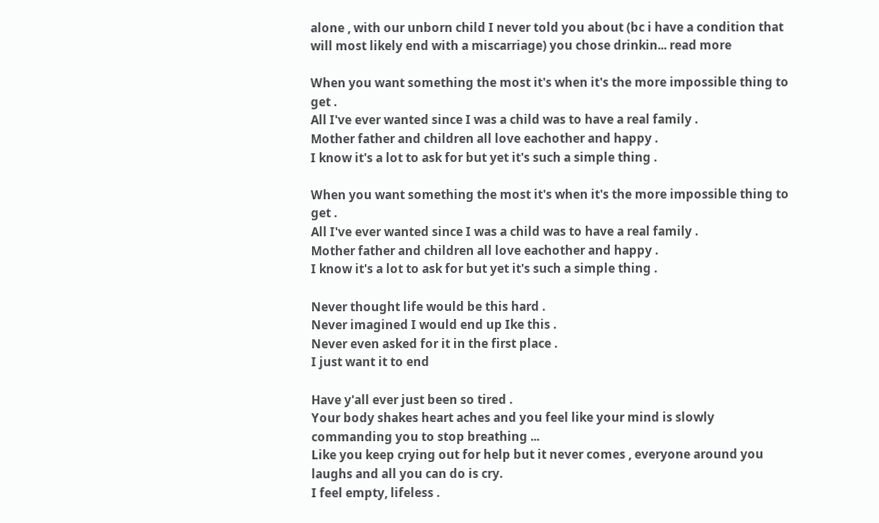alone , with our unborn child I never told you about (bc i have a condition that will most likely end with a miscarriage) you chose drinkin... read more

When you want something the most it's when it's the more impossible thing to get .
All I've ever wanted since I was a child was to have a real family .
Mother father and children all love eachother and happy .
I know it's a lot to ask for but yet it's such a simple thing .

When you want something the most it's when it's the more impossible thing to get .
All I've ever wanted since I was a child was to have a real family .
Mother father and children all love eachother and happy .
I know it's a lot to ask for but yet it's such a simple thing .

Never thought life would be this hard .
Never imagined I would end up Ike this .
Never even asked for it in the first place .
I just want it to end

Have y'all ever just been so tired .
Your body shakes heart aches and you feel like your mind is slowly commanding you to stop breathing ...
Like you keep crying out for help but it never comes , everyone around you laughs and all you can do is cry.
I feel empty, lifeless .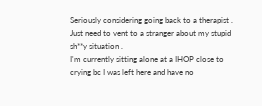Seriously considering going back to a therapist . Just need to vent to a stranger about my stupid sh**y situation .
I'm currently sitting alone at a IHOP close to crying bc I was left here and have no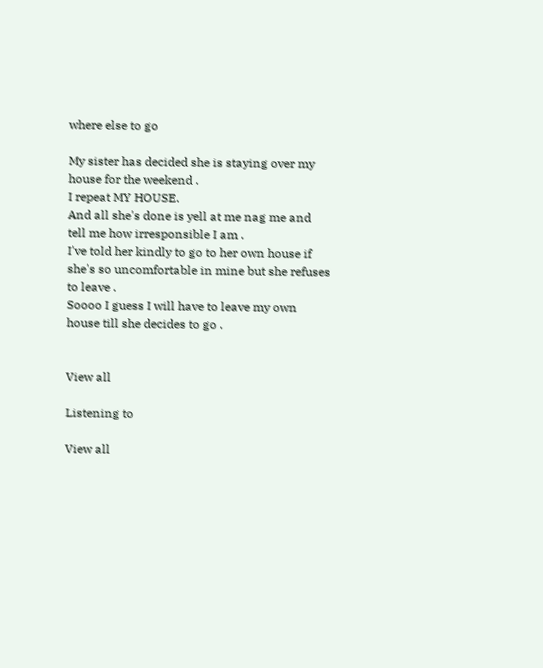where else to go

My sister has decided she is staying over my house for the weekend .
I repeat MY HOUSE.
And all she's done is yell at me nag me and tell me how irresponsible I am .
I've told her kindly to go to her own house if she's so uncomfortable in mine but she refuses to leave .
Soooo I guess I will have to leave my own house till she decides to go .


View all

Listening to

View all